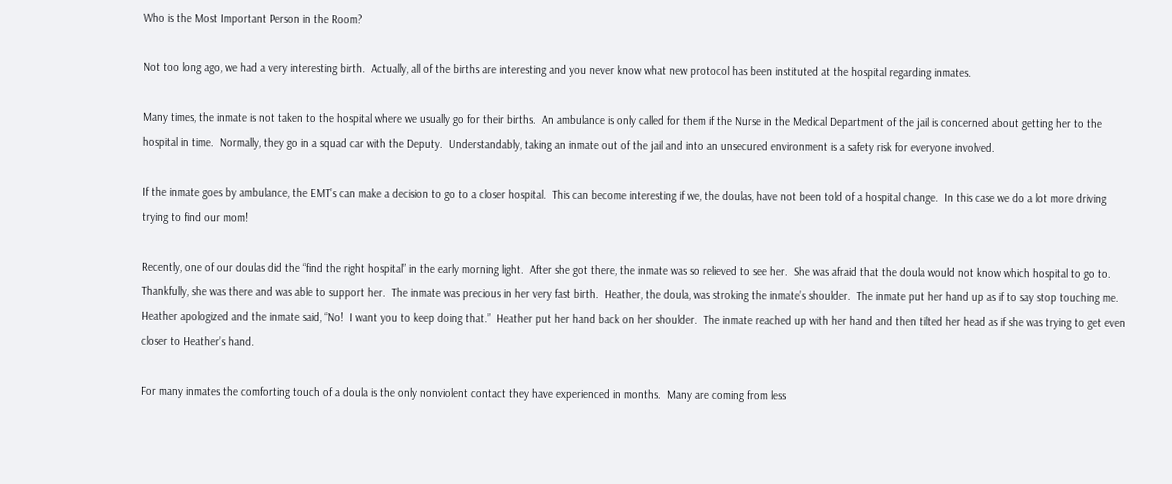Who is the Most Important Person in the Room?

Not too long ago, we had a very interesting birth.  Actually, all of the births are interesting and you never know what new protocol has been instituted at the hospital regarding inmates.

Many times, the inmate is not taken to the hospital where we usually go for their births.  An ambulance is only called for them if the Nurse in the Medical Department of the jail is concerned about getting her to the hospital in time.  Normally, they go in a squad car with the Deputy.  Understandably, taking an inmate out of the jail and into an unsecured environment is a safety risk for everyone involved.

If the inmate goes by ambulance, the EMT’s can make a decision to go to a closer hospital.  This can become interesting if we, the doulas, have not been told of a hospital change.  In this case we do a lot more driving trying to find our mom!

Recently, one of our doulas did the “find the right hospital” in the early morning light.  After she got there, the inmate was so relieved to see her.  She was afraid that the doula would not know which hospital to go to.  Thankfully, she was there and was able to support her.  The inmate was precious in her very fast birth.  Heather, the doula, was stroking the inmate’s shoulder.  The inmate put her hand up as if to say stop touching me.  Heather apologized and the inmate said, “No!  I want you to keep doing that.”  Heather put her hand back on her shoulder.  The inmate reached up with her hand and then tilted her head as if she was trying to get even closer to Heather’s hand.

For many inmates the comforting touch of a doula is the only nonviolent contact they have experienced in months.  Many are coming from less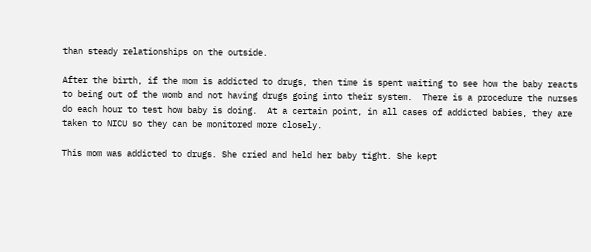than steady relationships on the outside.

After the birth, if the mom is addicted to drugs, then time is spent waiting to see how the baby reacts to being out of the womb and not having drugs going into their system.  There is a procedure the nurses do each hour to test how baby is doing.  At a certain point, in all cases of addicted babies, they are taken to NICU so they can be monitored more closely.

This mom was addicted to drugs. She cried and held her baby tight. She kept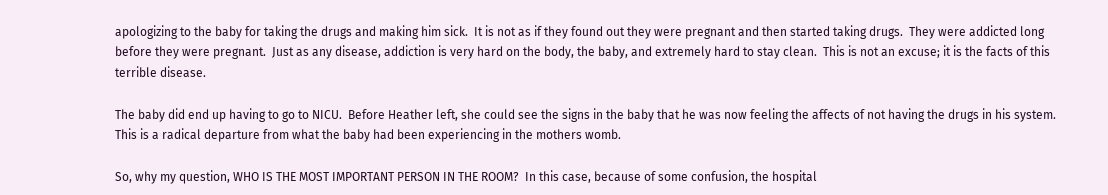apologizing to the baby for taking the drugs and making him sick.  It is not as if they found out they were pregnant and then started taking drugs.  They were addicted long before they were pregnant.  Just as any disease, addiction is very hard on the body, the baby, and extremely hard to stay clean.  This is not an excuse; it is the facts of this terrible disease.

The baby did end up having to go to NICU.  Before Heather left, she could see the signs in the baby that he was now feeling the affects of not having the drugs in his system.  This is a radical departure from what the baby had been experiencing in the mothers womb.

So, why my question, WHO IS THE MOST IMPORTANT PERSON IN THE ROOM?  In this case, because of some confusion, the hospital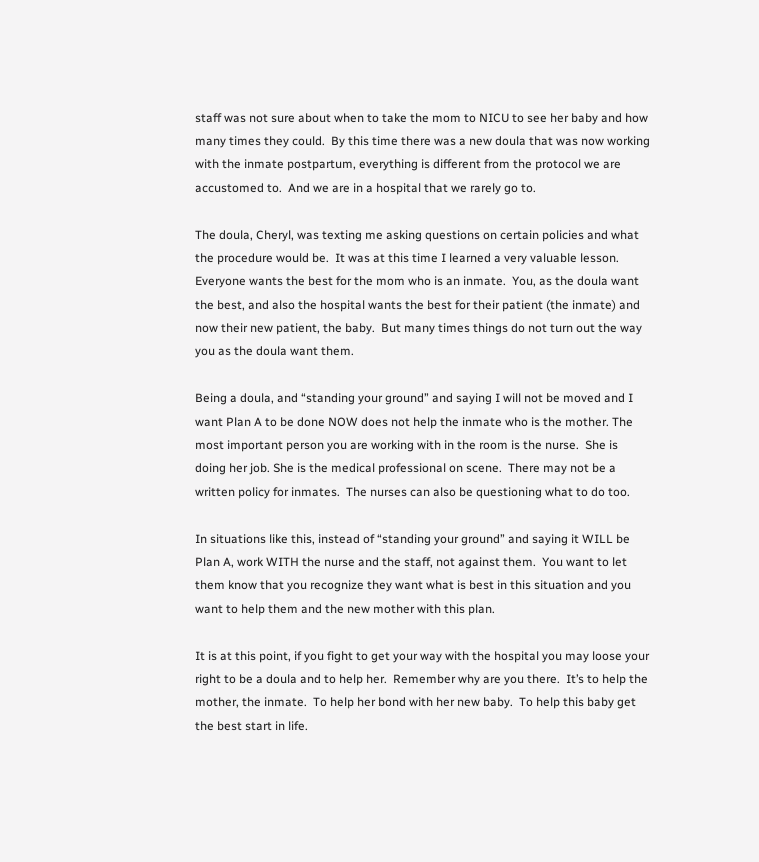staff was not sure about when to take the mom to NICU to see her baby and how many times they could.  By this time there was a new doula that was now working with the inmate postpartum, everything is different from the protocol we are accustomed to.  And we are in a hospital that we rarely go to.

The doula, Cheryl, was texting me asking questions on certain policies and what the procedure would be.  It was at this time I learned a very valuable lesson.  Everyone wants the best for the mom who is an inmate.  You, as the doula want the best, and also the hospital wants the best for their patient (the inmate) and now their new patient, the baby.  But many times things do not turn out the way you as the doula want them.

Being a doula, and “standing your ground” and saying I will not be moved and I want Plan A to be done NOW does not help the inmate who is the mother. The most important person you are working with in the room is the nurse.  She is doing her job. She is the medical professional on scene.  There may not be a written policy for inmates.  The nurses can also be questioning what to do too.

In situations like this, instead of “standing your ground” and saying it WILL be Plan A, work WITH the nurse and the staff, not against them.  You want to let them know that you recognize they want what is best in this situation and you want to help them and the new mother with this plan.

It is at this point, if you fight to get your way with the hospital you may loose your right to be a doula and to help her.  Remember why are you there.  It’s to help the mother, the inmate.  To help her bond with her new baby.  To help this baby get the best start in life.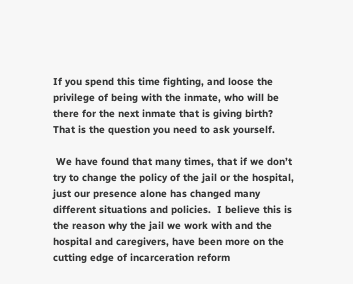If you spend this time fighting, and loose the privilege of being with the inmate, who will be there for the next inmate that is giving birth?  That is the question you need to ask yourself.

 We have found that many times, that if we don’t try to change the policy of the jail or the hospital, just our presence alone has changed many different situations and policies.  I believe this is the reason why the jail we work with and the hospital and caregivers, have been more on the cutting edge of incarceration reform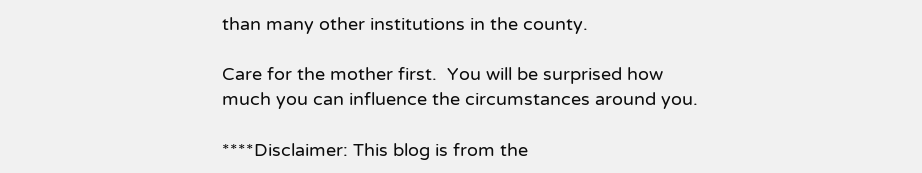than many other institutions in the county.

Care for the mother first.  You will be surprised how much you can influence the circumstances around you.

****Disclaimer: This blog is from the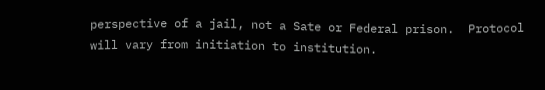perspective of a jail, not a Sate or Federal prison.  Protocol will vary from initiation to institution.